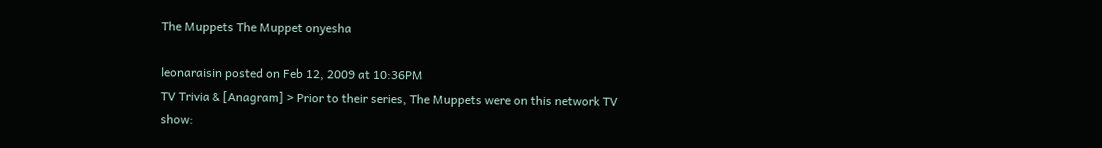The Muppets The Muppet onyesha

leonaraisin posted on Feb 12, 2009 at 10:36PM
TV Trivia & [Anagram] > Prior to their series, The Muppets were on this network TV show: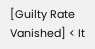[Guilty Rate Vanished] < It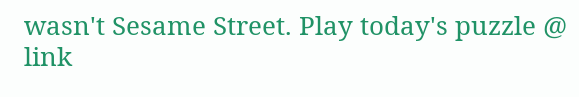wasn't Sesame Street. Play today's puzzle @ link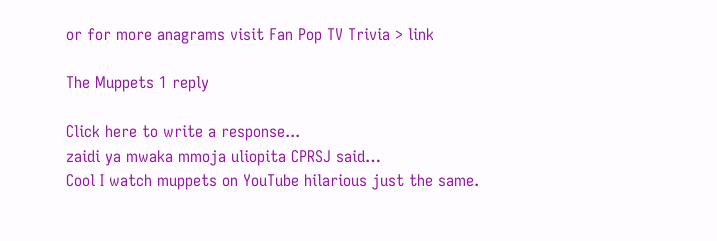or for more anagrams visit Fan Pop TV Trivia > link

The Muppets 1 reply

Click here to write a response...
zaidi ya mwaka mmoja uliopita CPRSJ said…
Cool I watch muppets on YouTube hilarious just the same.